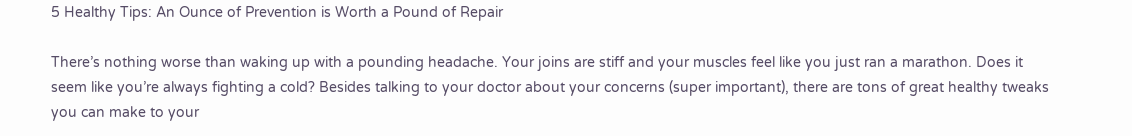5 Healthy Tips: An Ounce of Prevention is Worth a Pound of Repair

There’s nothing worse than waking up with a pounding headache. Your joins are stiff and your muscles feel like you just ran a marathon. Does it seem like you’re always fighting a cold? Besides talking to your doctor about your concerns (super important), there are tons of great healthy tweaks you can make to your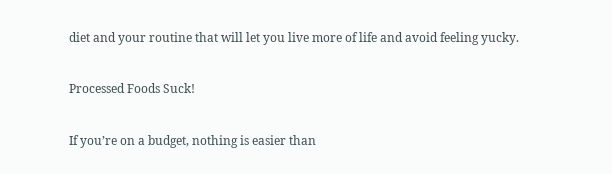diet and your routine that will let you live more of life and avoid feeling yucky.

Processed Foods Suck!

If you’re on a budget, nothing is easier than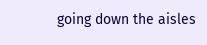going down the aisles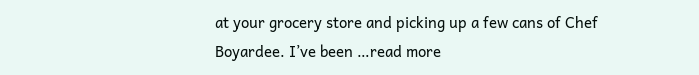at your grocery store and picking up a few cans of Chef Boyardee. I’ve been …read more